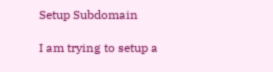Setup Subdomain

I am trying to setup a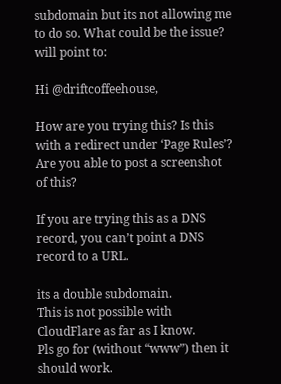subdomain but its not allowing me to do so. What could be the issue? will point to:

Hi @driftcoffeehouse,

How are you trying this? Is this with a redirect under ‘Page Rules’? Are you able to post a screenshot of this?

If you are trying this as a DNS record, you can’t point a DNS record to a URL.

its a double subdomain.
This is not possible with CloudFlare as far as I know.
Pls go for (without “www”) then it should work.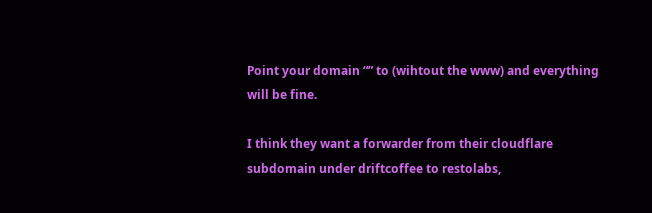Point your domain “” to (wihtout the www) and everything will be fine.

I think they want a forwarder from their cloudflare subdomain under driftcoffee to restolabs,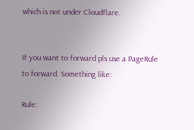which is not under Cloudflare.


If you want to forward pls use a PageRule to forward. Something like:

Rule: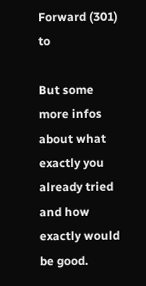Forward (301) to

But some more infos about what exactly you already tried and how exactly would be good.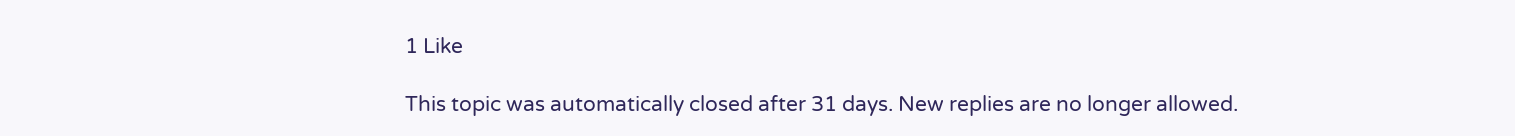1 Like

This topic was automatically closed after 31 days. New replies are no longer allowed.